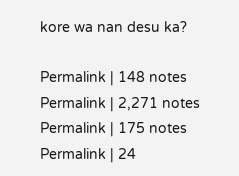kore wa nan desu ka?

Permalink | 148 notes
Permalink | 2,271 notes
Permalink | 175 notes
Permalink | 24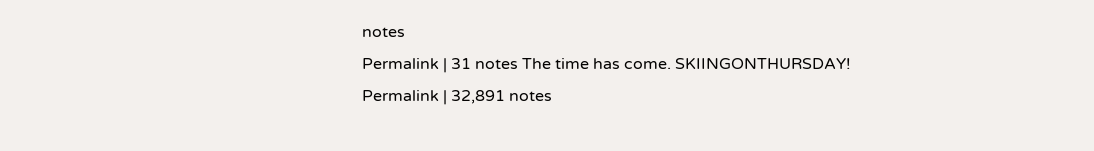notes
Permalink | 31 notes The time has come. SKIINGONTHURSDAY!
Permalink | 32,891 notes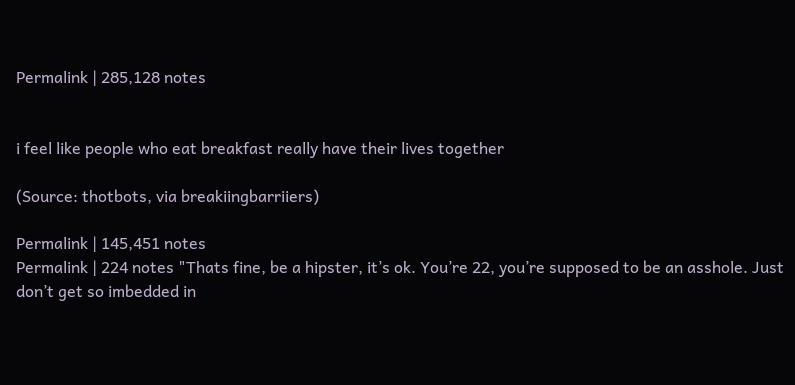Permalink | 285,128 notes


i feel like people who eat breakfast really have their lives together

(Source: thotbots, via breakiingbarriiers)

Permalink | 145,451 notes
Permalink | 224 notes "Thats fine, be a hipster, it’s ok. You’re 22, you’re supposed to be an asshole. Just don’t get so imbedded in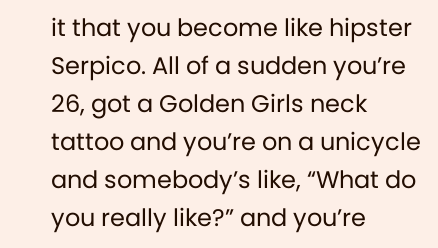it that you become like hipster Serpico. All of a sudden you’re 26, got a Golden Girls neck tattoo and you’re on a unicycle and somebody’s like, “What do you really like?” and you’re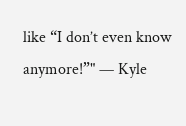like “I don’t even know anymore!”" — Kyle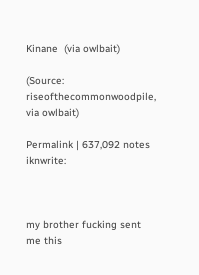Kinane  (via owlbait)

(Source: riseofthecommonwoodpile, via owlbait)

Permalink | 637,092 notes iknwrite:



my brother fucking sent me this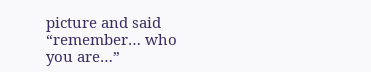picture and said “remember… who you are…”